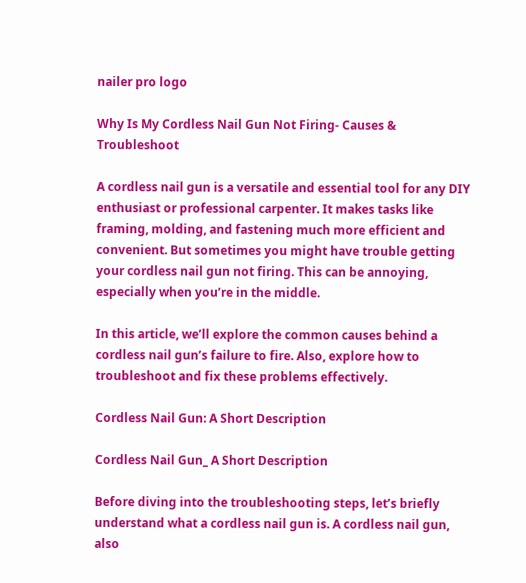nailer pro logo

Why Is My Cordless Nail Gun Not Firing- Causes & Troubleshoot

A cordless nail gun is a versatile and essential tool for any DIY enthusiast or professional carpenter. It makes tasks like framing, molding, and fastening much more efficient and convenient. But sometimes you might have trouble getting your cordless nail gun not firing. This can be annoying, especially when you’re in the middle.

In this article, we’ll explore the common causes behind a cordless nail gun’s failure to fire. Also, explore how to troubleshoot and fix these problems effectively.

Cordless Nail Gun: A Short Description

Cordless Nail Gun_ A Short Description

Before diving into the troubleshooting steps, let’s briefly understand what a cordless nail gun is. A cordless nail gun, also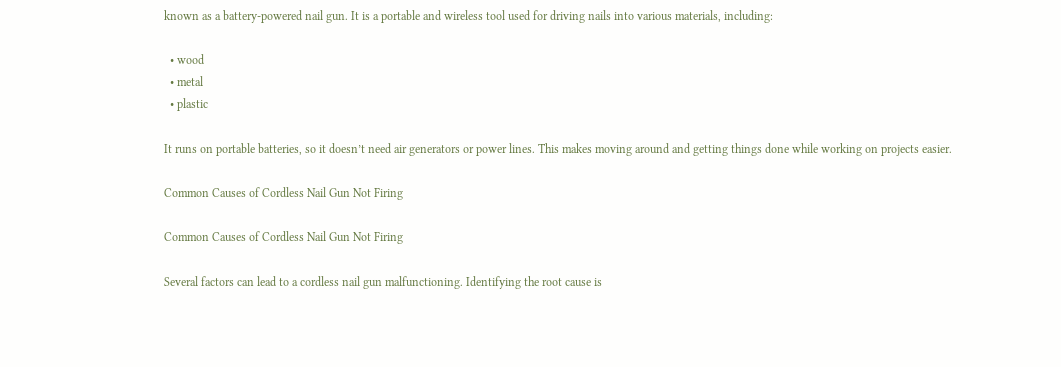known as a battery-powered nail gun. It is a portable and wireless tool used for driving nails into various materials, including:

  • wood
  • metal
  • plastic

It runs on portable batteries, so it doesn’t need air generators or power lines. This makes moving around and getting things done while working on projects easier.

Common Causes of Cordless Nail Gun Not Firing

Common Causes of Cordless Nail Gun Not Firing

Several factors can lead to a cordless nail gun malfunctioning. Identifying the root cause is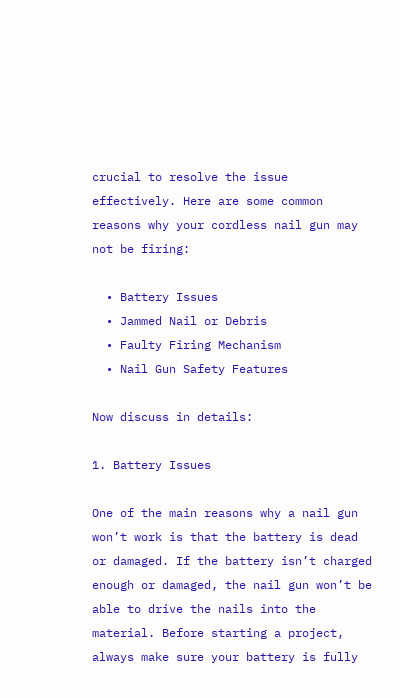crucial to resolve the issue effectively. Here are some common reasons why your cordless nail gun may not be firing:

  • Battery Issues
  • Jammed Nail or Debris
  • Faulty Firing Mechanism
  • Nail Gun Safety Features

Now discuss in details:

1. Battery Issues

One of the main reasons why a nail gun won’t work is that the battery is dead or damaged. If the battery isn’t charged enough or damaged, the nail gun won’t be able to drive the nails into the material. Before starting a project, always make sure your battery is fully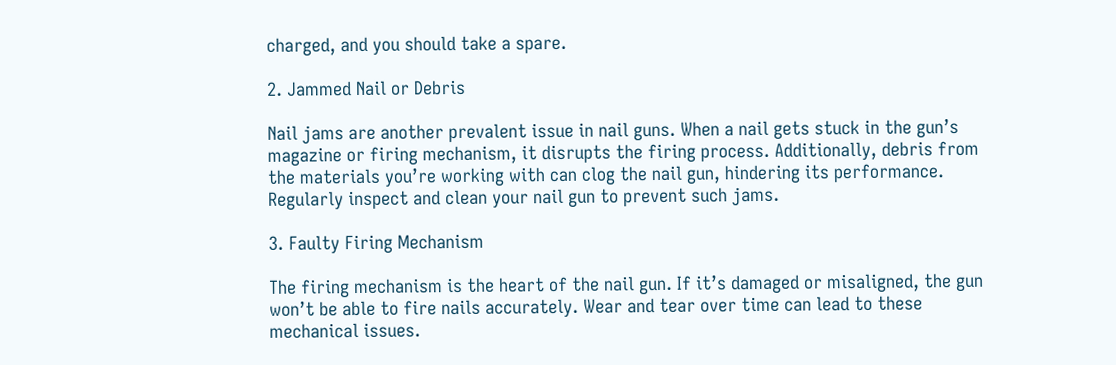charged, and you should take a spare.

2. Jammed Nail or Debris

Nail jams are another prevalent issue in nail guns. When a nail gets stuck in the gun’s magazine or firing mechanism, it disrupts the firing process. Additionally, debris from the materials you’re working with can clog the nail gun, hindering its performance. Regularly inspect and clean your nail gun to prevent such jams.

3. Faulty Firing Mechanism

The firing mechanism is the heart of the nail gun. If it’s damaged or misaligned, the gun won’t be able to fire nails accurately. Wear and tear over time can lead to these mechanical issues.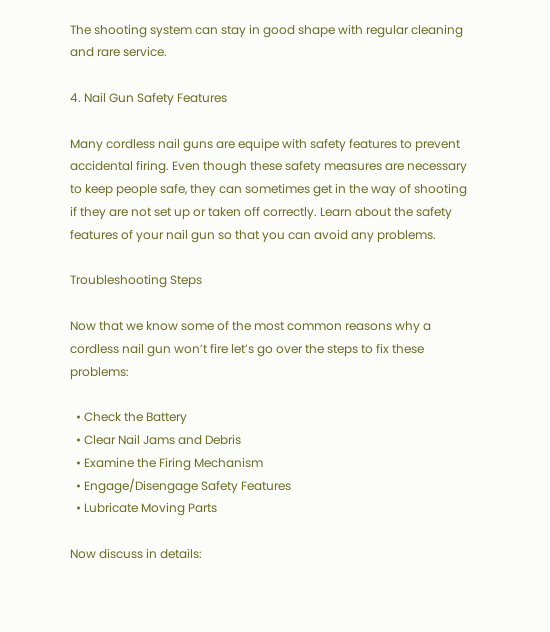The shooting system can stay in good shape with regular cleaning and rare service.

4. Nail Gun Safety Features

Many cordless nail guns are equipe with safety features to prevent accidental firing. Even though these safety measures are necessary to keep people safe, they can sometimes get in the way of shooting if they are not set up or taken off correctly. Learn about the safety features of your nail gun so that you can avoid any problems.

Troubleshooting Steps

Now that we know some of the most common reasons why a cordless nail gun won’t fire let’s go over the steps to fix these problems:

  • Check the Battery
  • Clear Nail Jams and Debris
  • Examine the Firing Mechanism
  • Engage/Disengage Safety Features
  • Lubricate Moving Parts

Now discuss in details: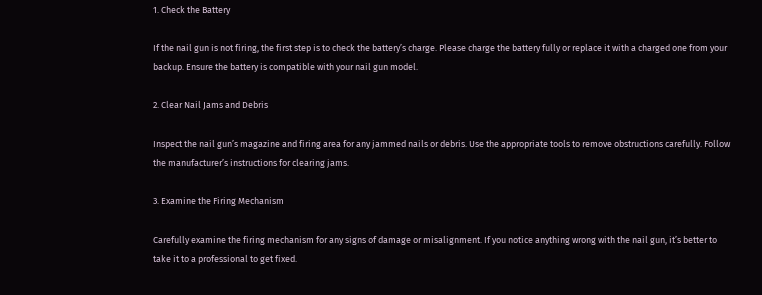1. Check the Battery

If the nail gun is not firing, the first step is to check the battery’s charge. Please charge the battery fully or replace it with a charged one from your backup. Ensure the battery is compatible with your nail gun model.

2. Clear Nail Jams and Debris

Inspect the nail gun’s magazine and firing area for any jammed nails or debris. Use the appropriate tools to remove obstructions carefully. Follow the manufacturer’s instructions for clearing jams.

3. Examine the Firing Mechanism

Carefully examine the firing mechanism for any signs of damage or misalignment. If you notice anything wrong with the nail gun, it’s better to take it to a professional to get fixed.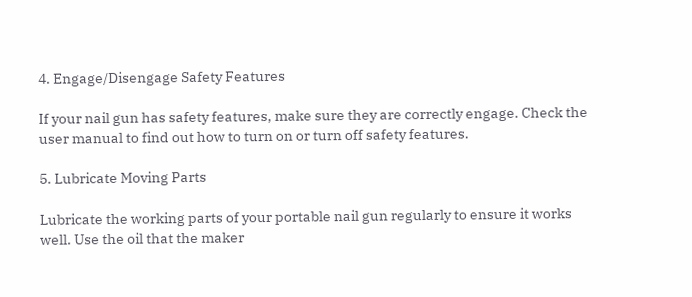4. Engage/Disengage Safety Features

If your nail gun has safety features, make sure they are correctly engage. Check the user manual to find out how to turn on or turn off safety features.

5. Lubricate Moving Parts

Lubricate the working parts of your portable nail gun regularly to ensure it works well. Use the oil that the maker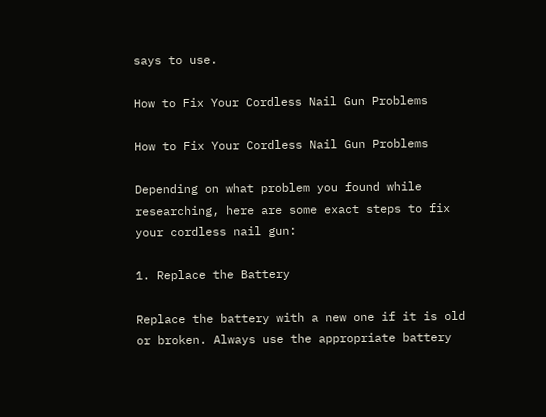says to use.

How to Fix Your Cordless Nail Gun Problems

How to Fix Your Cordless Nail Gun Problems

Depending on what problem you found while researching, here are some exact steps to fix your cordless nail gun:

1. Replace the Battery

Replace the battery with a new one if it is old or broken. Always use the appropriate battery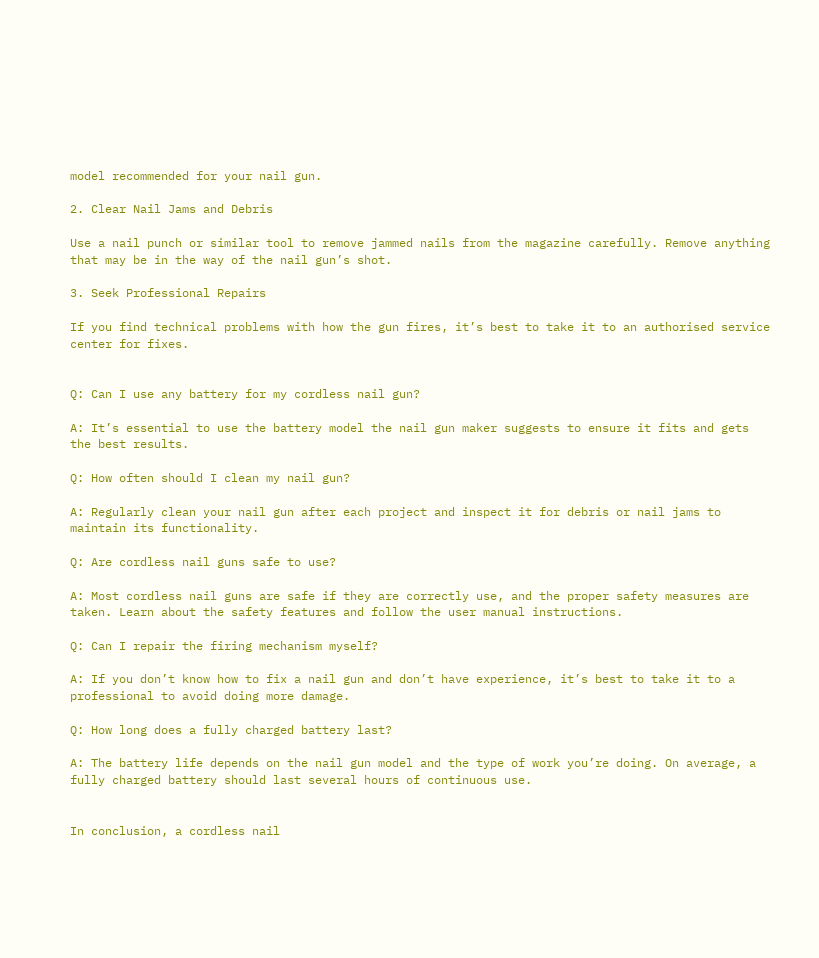model recommended for your nail gun.

2. Clear Nail Jams and Debris

Use a nail punch or similar tool to remove jammed nails from the magazine carefully. Remove anything that may be in the way of the nail gun’s shot.

3. Seek Professional Repairs

If you find technical problems with how the gun fires, it’s best to take it to an authorised service center for fixes.


Q: Can I use any battery for my cordless nail gun?

A: It’s essential to use the battery model the nail gun maker suggests to ensure it fits and gets the best results.

Q: How often should I clean my nail gun?

A: Regularly clean your nail gun after each project and inspect it for debris or nail jams to maintain its functionality.

Q: Are cordless nail guns safe to use?

A: Most cordless nail guns are safe if they are correctly use, and the proper safety measures are taken. Learn about the safety features and follow the user manual instructions.

Q: Can I repair the firing mechanism myself?

A: If you don’t know how to fix a nail gun and don’t have experience, it’s best to take it to a professional to avoid doing more damage.

Q: How long does a fully charged battery last?

A: The battery life depends on the nail gun model and the type of work you’re doing. On average, a fully charged battery should last several hours of continuous use.


In conclusion, a cordless nail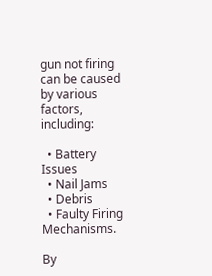gun not firing can be caused by various factors, including:

  • Battery Issues
  • Nail Jams
  • Debris
  • Faulty Firing Mechanisms.

By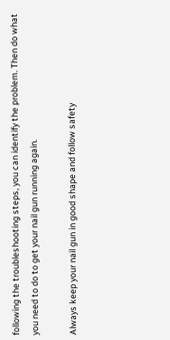following the troubleshooting steps, you can identify the problem. Then do what you need to do to get your nail gun running again.

Always keep your nail gun in good shape and follow safety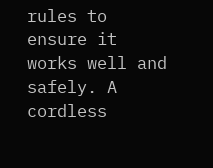rules to ensure it works well and safely. A cordless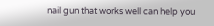nail gun that works well can help you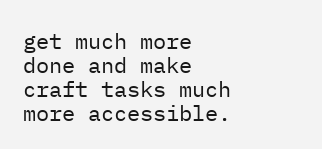get much more done and make craft tasks much more accessible.